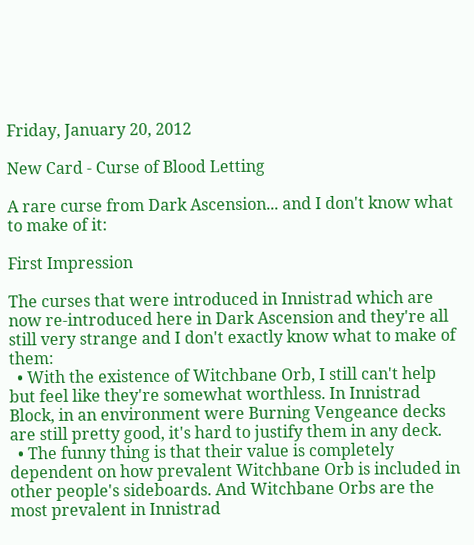Friday, January 20, 2012

New Card - Curse of Blood Letting

A rare curse from Dark Ascension... and I don't know what to make of it:

First Impression

The curses that were introduced in Innistrad which are now re-introduced here in Dark Ascension and they're all still very strange and I don't exactly know what to make of them:
  • With the existence of Witchbane Orb, I still can't help but feel like they're somewhat worthless. In Innistrad Block, in an environment were Burning Vengeance decks are still pretty good, it's hard to justify them in any deck.
  • The funny thing is that their value is completely dependent on how prevalent Witchbane Orb is included in other people's sideboards. And Witchbane Orbs are the most prevalent in Innistrad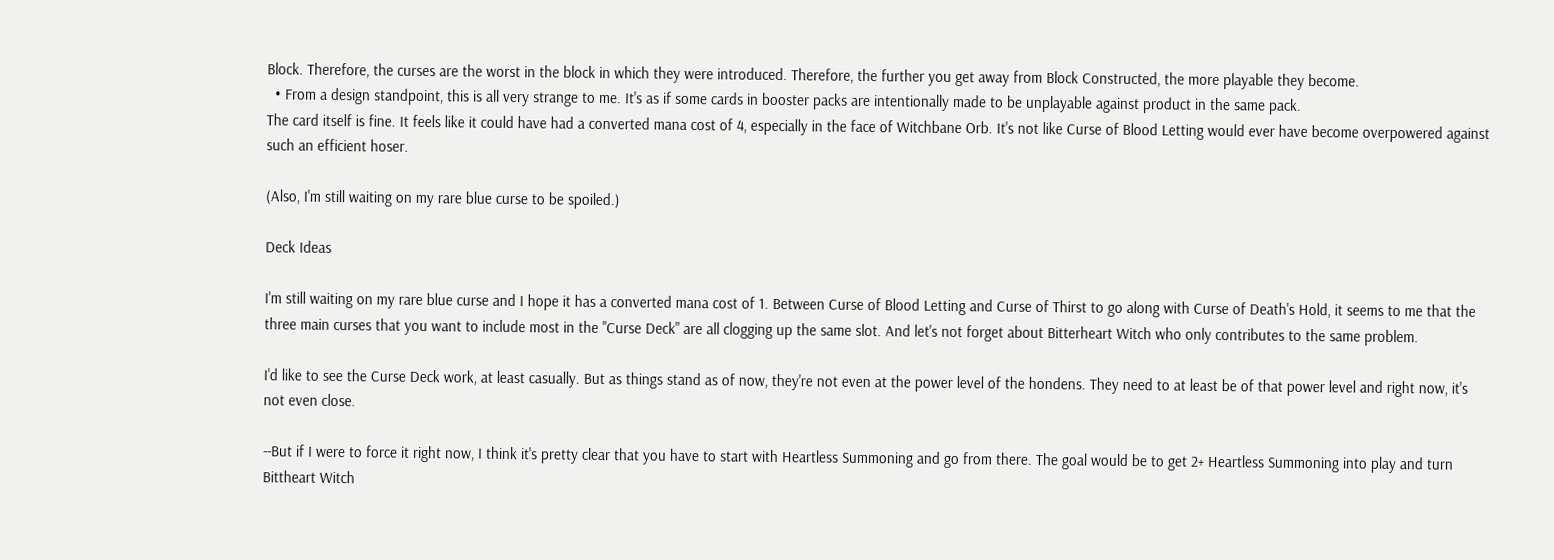Block. Therefore, the curses are the worst in the block in which they were introduced. Therefore, the further you get away from Block Constructed, the more playable they become.
  • From a design standpoint, this is all very strange to me. It's as if some cards in booster packs are intentionally made to be unplayable against product in the same pack.
The card itself is fine. It feels like it could have had a converted mana cost of 4, especially in the face of Witchbane Orb. It's not like Curse of Blood Letting would ever have become overpowered against such an efficient hoser.

(Also, I'm still waiting on my rare blue curse to be spoiled.)

Deck Ideas

I'm still waiting on my rare blue curse and I hope it has a converted mana cost of 1. Between Curse of Blood Letting and Curse of Thirst to go along with Curse of Death's Hold, it seems to me that the three main curses that you want to include most in the "Curse Deck" are all clogging up the same slot. And let's not forget about Bitterheart Witch who only contributes to the same problem.

I'd like to see the Curse Deck work, at least casually. But as things stand as of now, they're not even at the power level of the hondens. They need to at least be of that power level and right now, it's not even close.

--But if I were to force it right now, I think it's pretty clear that you have to start with Heartless Summoning and go from there. The goal would be to get 2+ Heartless Summoning into play and turn Bittheart Witch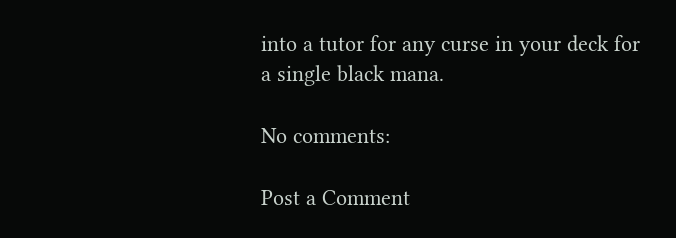into a tutor for any curse in your deck for a single black mana.

No comments:

Post a Comment